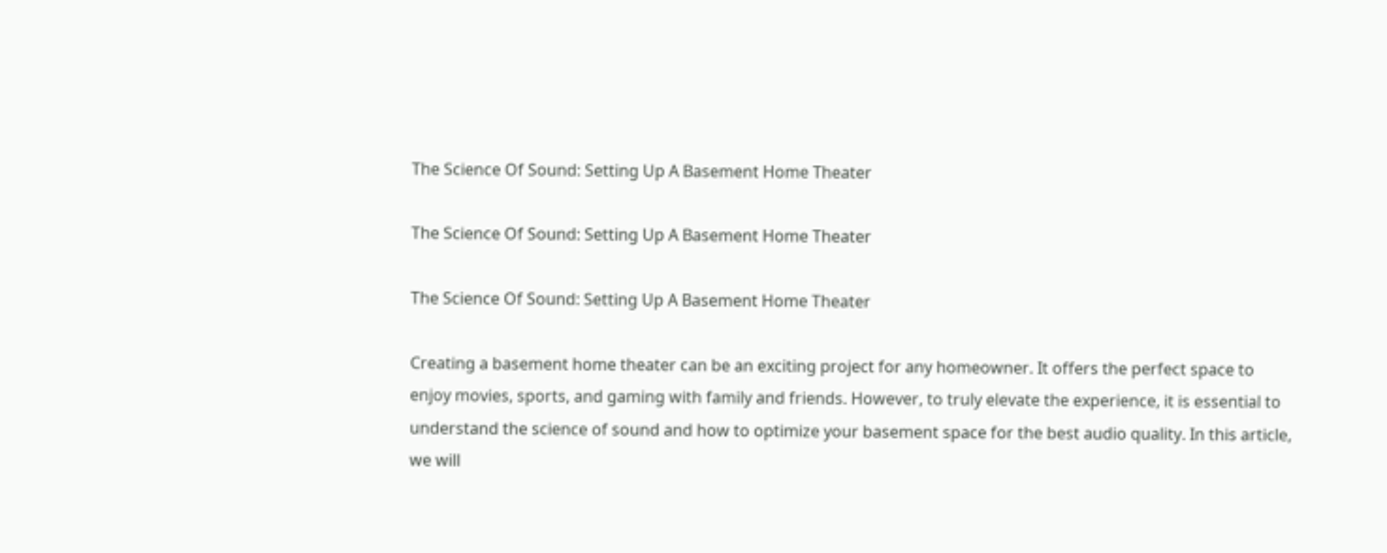The Science Of Sound: Setting Up A Basement Home Theater

The Science Of Sound: Setting Up A Basement Home Theater

The Science Of Sound: Setting Up A Basement Home Theater

Creating a basement home theater can be an exciting project for any homeowner. It offers the perfect space to enjoy movies, sports, and gaming with family and friends. However, to truly elevate the experience, it is essential to understand the science of sound and how to optimize your basement space for the best audio quality. In this article, we will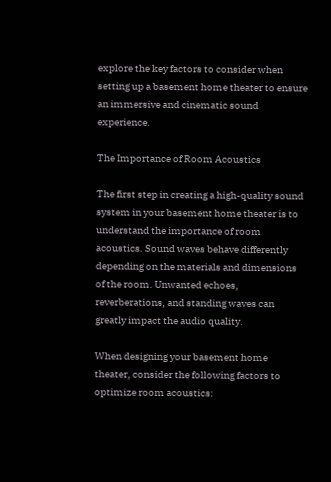explore the key factors to consider when setting up a basement home theater to ensure an immersive and cinematic sound experience.

The Importance of Room Acoustics

The first step in creating a high-quality sound system in your basement home theater is to understand the importance of room acoustics. Sound waves behave differently depending on the materials and dimensions of the room. Unwanted echoes, reverberations, and standing waves can greatly impact the audio quality.

When designing your basement home theater, consider the following factors to optimize room acoustics: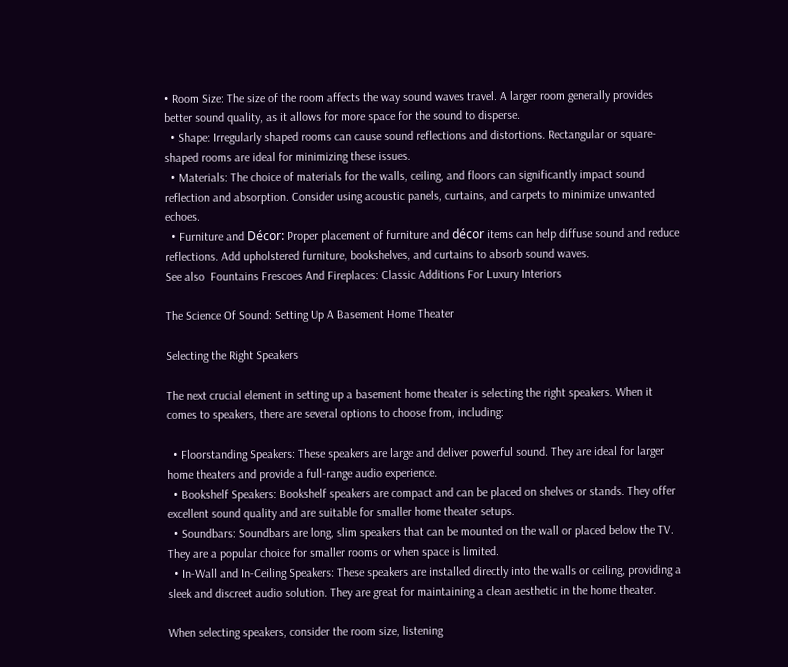• Room Size: The size of the room affects the way sound waves travel. A larger room generally provides better sound quality, as it allows for more space for the sound to disperse.
  • Shape: Irregularly shaped rooms can cause sound reflections and distortions. Rectangular or square-shaped rooms are ideal for minimizing these issues.
  • Materials: The choice of materials for the walls, ceiling, and floors can significantly impact sound reflection and absorption. Consider using acoustic panels, curtains, and carpets to minimize unwanted echoes.
  • Furniture and Décor: Proper placement of furniture and décor items can help diffuse sound and reduce reflections. Add upholstered furniture, bookshelves, and curtains to absorb sound waves.
See also  Fountains Frescoes And Fireplaces: Classic Additions For Luxury Interiors

The Science Of Sound: Setting Up A Basement Home Theater

Selecting the Right Speakers

The next crucial element in setting up a basement home theater is selecting the right speakers. When it comes to speakers, there are several options to choose from, including:

  • Floorstanding Speakers: These speakers are large and deliver powerful sound. They are ideal for larger home theaters and provide a full-range audio experience.
  • Bookshelf Speakers: Bookshelf speakers are compact and can be placed on shelves or stands. They offer excellent sound quality and are suitable for smaller home theater setups.
  • Soundbars: Soundbars are long, slim speakers that can be mounted on the wall or placed below the TV. They are a popular choice for smaller rooms or when space is limited.
  • In-Wall and In-Ceiling Speakers: These speakers are installed directly into the walls or ceiling, providing a sleek and discreet audio solution. They are great for maintaining a clean aesthetic in the home theater.

When selecting speakers, consider the room size, listening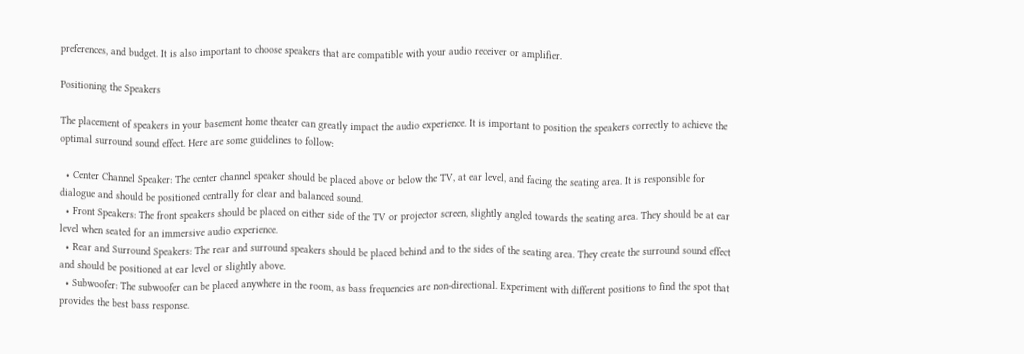preferences, and budget. It is also important to choose speakers that are compatible with your audio receiver or amplifier.

Positioning the Speakers

The placement of speakers in your basement home theater can greatly impact the audio experience. It is important to position the speakers correctly to achieve the optimal surround sound effect. Here are some guidelines to follow:

  • Center Channel Speaker: The center channel speaker should be placed above or below the TV, at ear level, and facing the seating area. It is responsible for dialogue and should be positioned centrally for clear and balanced sound.
  • Front Speakers: The front speakers should be placed on either side of the TV or projector screen, slightly angled towards the seating area. They should be at ear level when seated for an immersive audio experience.
  • Rear and Surround Speakers: The rear and surround speakers should be placed behind and to the sides of the seating area. They create the surround sound effect and should be positioned at ear level or slightly above.
  • Subwoofer: The subwoofer can be placed anywhere in the room, as bass frequencies are non-directional. Experiment with different positions to find the spot that provides the best bass response.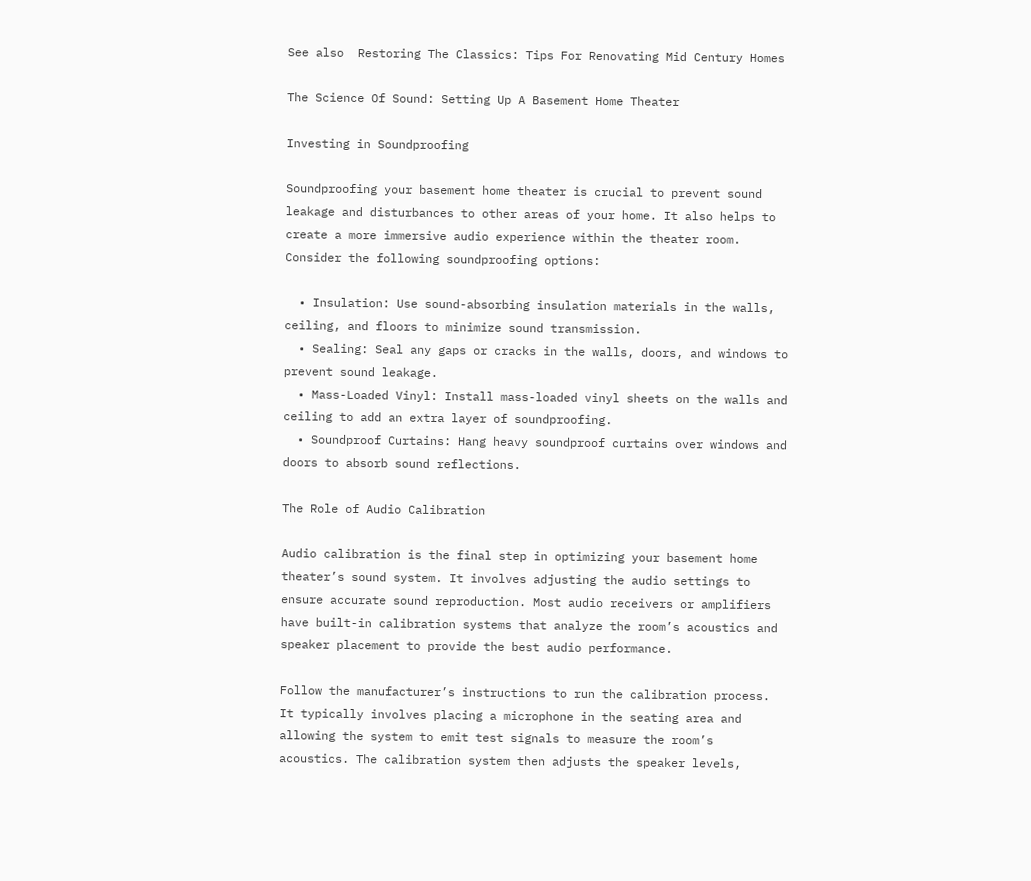See also  Restoring The Classics: Tips For Renovating Mid Century Homes

The Science Of Sound: Setting Up A Basement Home Theater

Investing in Soundproofing

Soundproofing your basement home theater is crucial to prevent sound leakage and disturbances to other areas of your home. It also helps to create a more immersive audio experience within the theater room. Consider the following soundproofing options:

  • Insulation: Use sound-absorbing insulation materials in the walls, ceiling, and floors to minimize sound transmission.
  • Sealing: Seal any gaps or cracks in the walls, doors, and windows to prevent sound leakage.
  • Mass-Loaded Vinyl: Install mass-loaded vinyl sheets on the walls and ceiling to add an extra layer of soundproofing.
  • Soundproof Curtains: Hang heavy soundproof curtains over windows and doors to absorb sound reflections.

The Role of Audio Calibration

Audio calibration is the final step in optimizing your basement home theater’s sound system. It involves adjusting the audio settings to ensure accurate sound reproduction. Most audio receivers or amplifiers have built-in calibration systems that analyze the room’s acoustics and speaker placement to provide the best audio performance.

Follow the manufacturer’s instructions to run the calibration process. It typically involves placing a microphone in the seating area and allowing the system to emit test signals to measure the room’s acoustics. The calibration system then adjusts the speaker levels,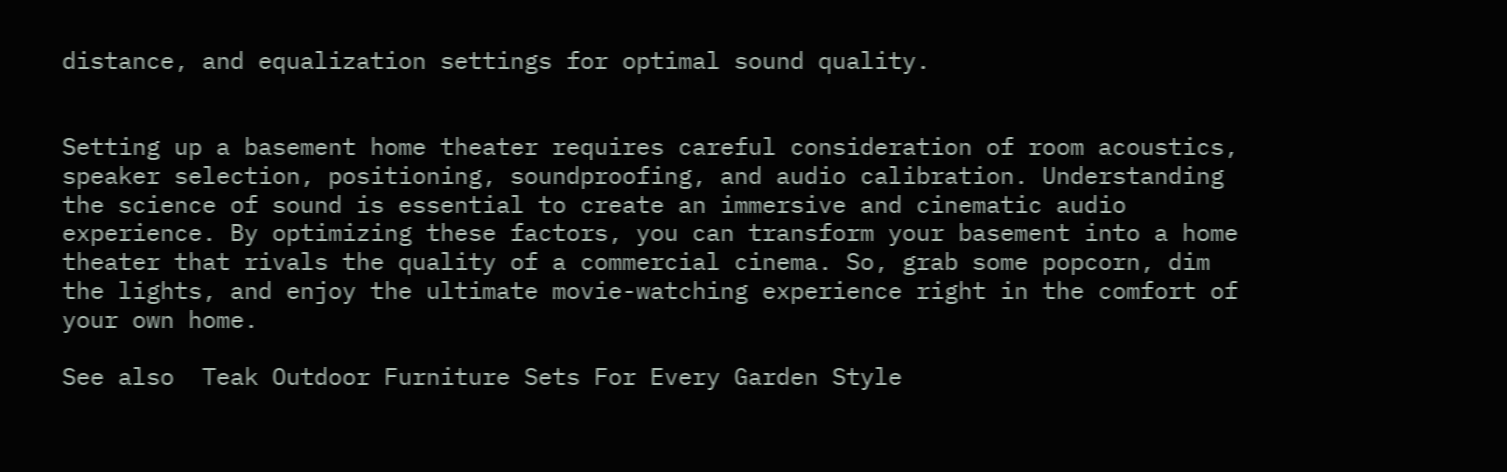distance, and equalization settings for optimal sound quality.


Setting up a basement home theater requires careful consideration of room acoustics, speaker selection, positioning, soundproofing, and audio calibration. Understanding the science of sound is essential to create an immersive and cinematic audio experience. By optimizing these factors, you can transform your basement into a home theater that rivals the quality of a commercial cinema. So, grab some popcorn, dim the lights, and enjoy the ultimate movie-watching experience right in the comfort of your own home.

See also  Teak Outdoor Furniture Sets For Every Garden Style